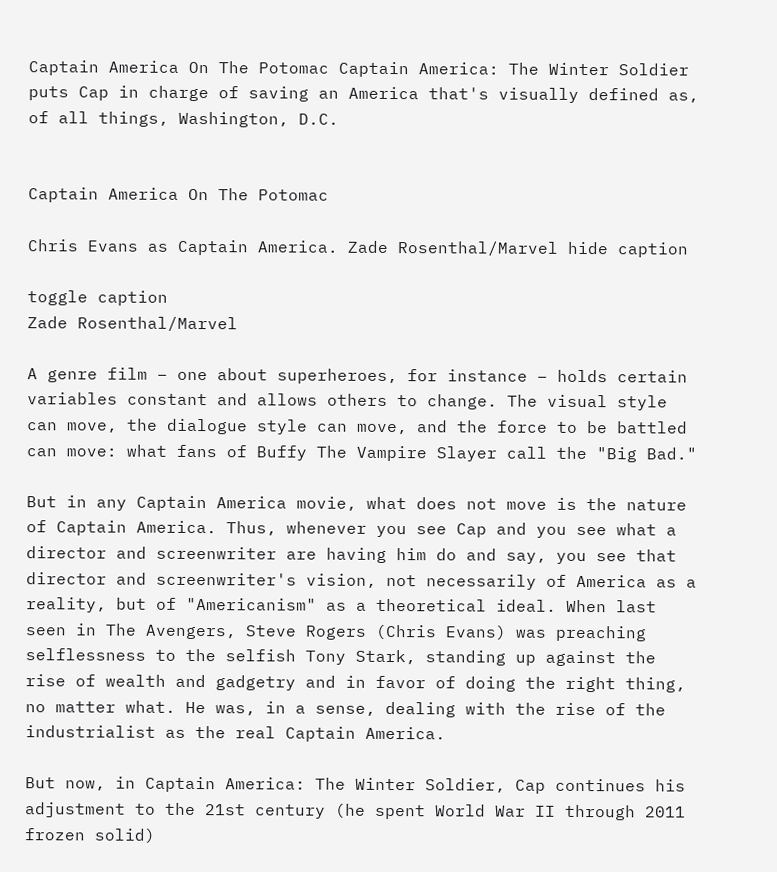Captain America On The Potomac Captain America: The Winter Soldier puts Cap in charge of saving an America that's visually defined as, of all things, Washington, D.C.


Captain America On The Potomac

Chris Evans as Captain America. Zade Rosenthal/Marvel hide caption

toggle caption
Zade Rosenthal/Marvel

A genre film – one about superheroes, for instance – holds certain variables constant and allows others to change. The visual style can move, the dialogue style can move, and the force to be battled can move: what fans of Buffy The Vampire Slayer call the "Big Bad."

But in any Captain America movie, what does not move is the nature of Captain America. Thus, whenever you see Cap and you see what a director and screenwriter are having him do and say, you see that director and screenwriter's vision, not necessarily of America as a reality, but of "Americanism" as a theoretical ideal. When last seen in The Avengers, Steve Rogers (Chris Evans) was preaching selflessness to the selfish Tony Stark, standing up against the rise of wealth and gadgetry and in favor of doing the right thing, no matter what. He was, in a sense, dealing with the rise of the industrialist as the real Captain America.

But now, in Captain America: The Winter Soldier, Cap continues his adjustment to the 21st century (he spent World War II through 2011 frozen solid)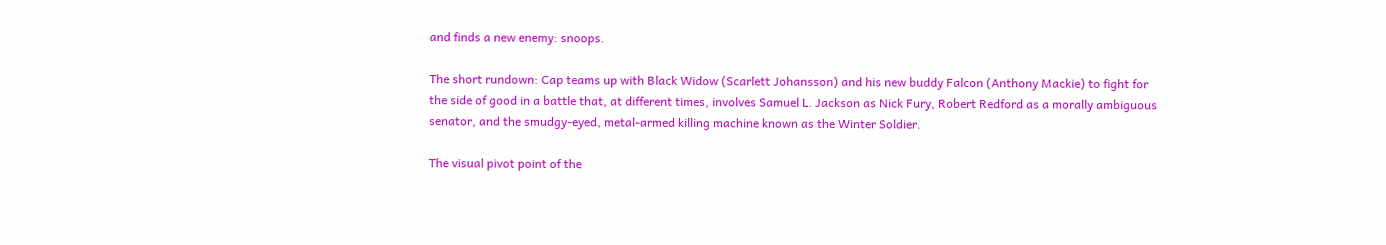and finds a new enemy: snoops.

The short rundown: Cap teams up with Black Widow (Scarlett Johansson) and his new buddy Falcon (Anthony Mackie) to fight for the side of good in a battle that, at different times, involves Samuel L. Jackson as Nick Fury, Robert Redford as a morally ambiguous senator, and the smudgy-eyed, metal-armed killing machine known as the Winter Soldier.

The visual pivot point of the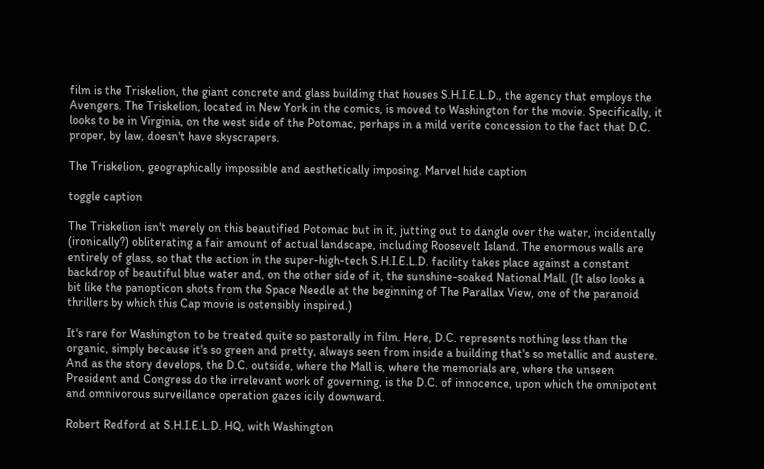film is the Triskelion, the giant concrete and glass building that houses S.H.I.E.L.D., the agency that employs the Avengers. The Triskelion, located in New York in the comics, is moved to Washington for the movie. Specifically, it looks to be in Virginia, on the west side of the Potomac, perhaps in a mild verite concession to the fact that D.C. proper, by law, doesn't have skyscrapers.

The Triskelion, geographically impossible and aesthetically imposing. Marvel hide caption

toggle caption

The Triskelion isn't merely on this beautified Potomac but in it, jutting out to dangle over the water, incidentally (ironically?) obliterating a fair amount of actual landscape, including Roosevelt Island. The enormous walls are entirely of glass, so that the action in the super-high-tech S.H.I.E.L.D. facility takes place against a constant backdrop of beautiful blue water and, on the other side of it, the sunshine-soaked National Mall. (It also looks a bit like the panopticon shots from the Space Needle at the beginning of The Parallax View, one of the paranoid thrillers by which this Cap movie is ostensibly inspired.)

It's rare for Washington to be treated quite so pastorally in film. Here, D.C. represents nothing less than the organic, simply because it's so green and pretty, always seen from inside a building that's so metallic and austere. And as the story develops, the D.C. outside, where the Mall is, where the memorials are, where the unseen President and Congress do the irrelevant work of governing, is the D.C. of innocence, upon which the omnipotent and omnivorous surveillance operation gazes icily downward.

Robert Redford at S.H.I.E.L.D. HQ, with Washington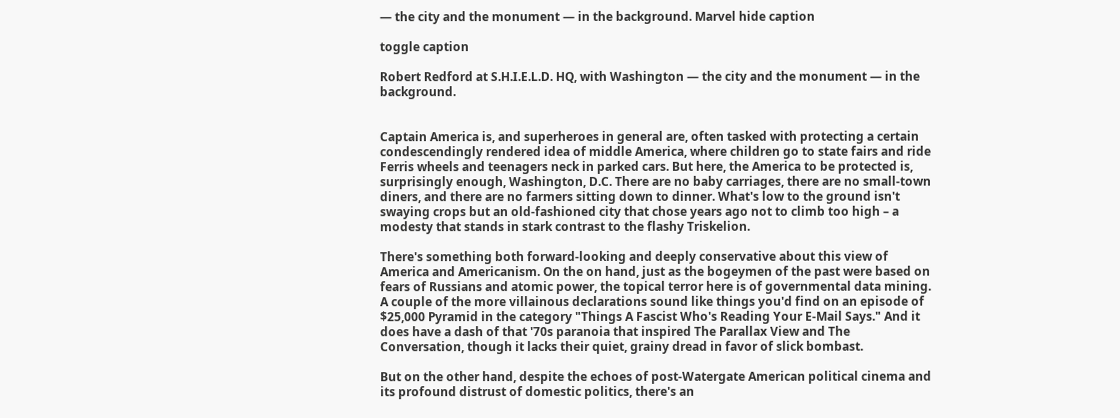— the city and the monument — in the background. Marvel hide caption

toggle caption

Robert Redford at S.H.I.E.L.D. HQ, with Washington — the city and the monument — in the background.


Captain America is, and superheroes in general are, often tasked with protecting a certain condescendingly rendered idea of middle America, where children go to state fairs and ride Ferris wheels and teenagers neck in parked cars. But here, the America to be protected is, surprisingly enough, Washington, D.C. There are no baby carriages, there are no small-town diners, and there are no farmers sitting down to dinner. What's low to the ground isn't swaying crops but an old-fashioned city that chose years ago not to climb too high – a modesty that stands in stark contrast to the flashy Triskelion.

There's something both forward-looking and deeply conservative about this view of America and Americanism. On the on hand, just as the bogeymen of the past were based on fears of Russians and atomic power, the topical terror here is of governmental data mining. A couple of the more villainous declarations sound like things you'd find on an episode of $25,000 Pyramid in the category "Things A Fascist Who's Reading Your E-Mail Says." And it does have a dash of that '70s paranoia that inspired The Parallax View and The Conversation, though it lacks their quiet, grainy dread in favor of slick bombast.

But on the other hand, despite the echoes of post-Watergate American political cinema and its profound distrust of domestic politics, there's an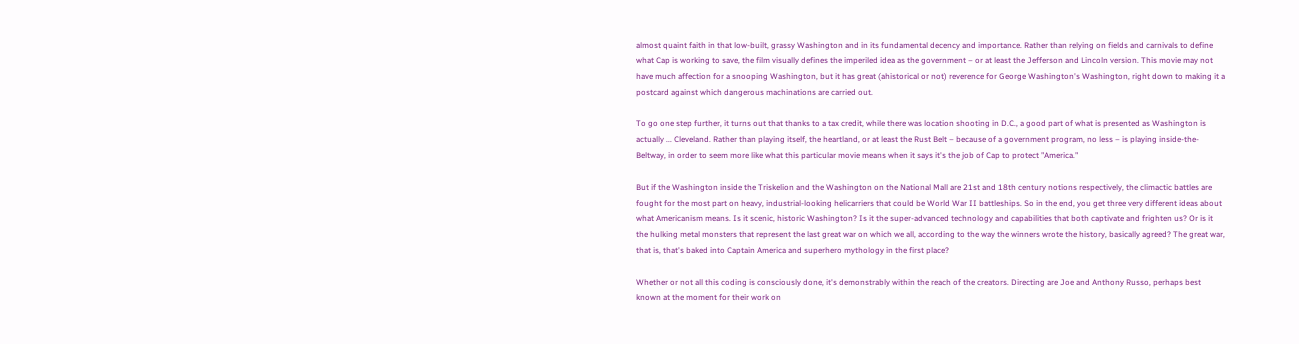almost quaint faith in that low-built, grassy Washington and in its fundamental decency and importance. Rather than relying on fields and carnivals to define what Cap is working to save, the film visually defines the imperiled idea as the government – or at least the Jefferson and Lincoln version. This movie may not have much affection for a snooping Washington, but it has great (ahistorical or not) reverence for George Washington's Washington, right down to making it a postcard against which dangerous machinations are carried out.

To go one step further, it turns out that thanks to a tax credit, while there was location shooting in D.C., a good part of what is presented as Washington is actually ... Cleveland. Rather than playing itself, the heartland, or at least the Rust Belt – because of a government program, no less – is playing inside-the-Beltway, in order to seem more like what this particular movie means when it says it's the job of Cap to protect "America."

But if the Washington inside the Triskelion and the Washington on the National Mall are 21st and 18th century notions respectively, the climactic battles are fought for the most part on heavy, industrial-looking helicarriers that could be World War II battleships. So in the end, you get three very different ideas about what Americanism means. Is it scenic, historic Washington? Is it the super-advanced technology and capabilities that both captivate and frighten us? Or is it the hulking metal monsters that represent the last great war on which we all, according to the way the winners wrote the history, basically agreed? The great war, that is, that's baked into Captain America and superhero mythology in the first place?

Whether or not all this coding is consciously done, it's demonstrably within the reach of the creators. Directing are Joe and Anthony Russo, perhaps best known at the moment for their work on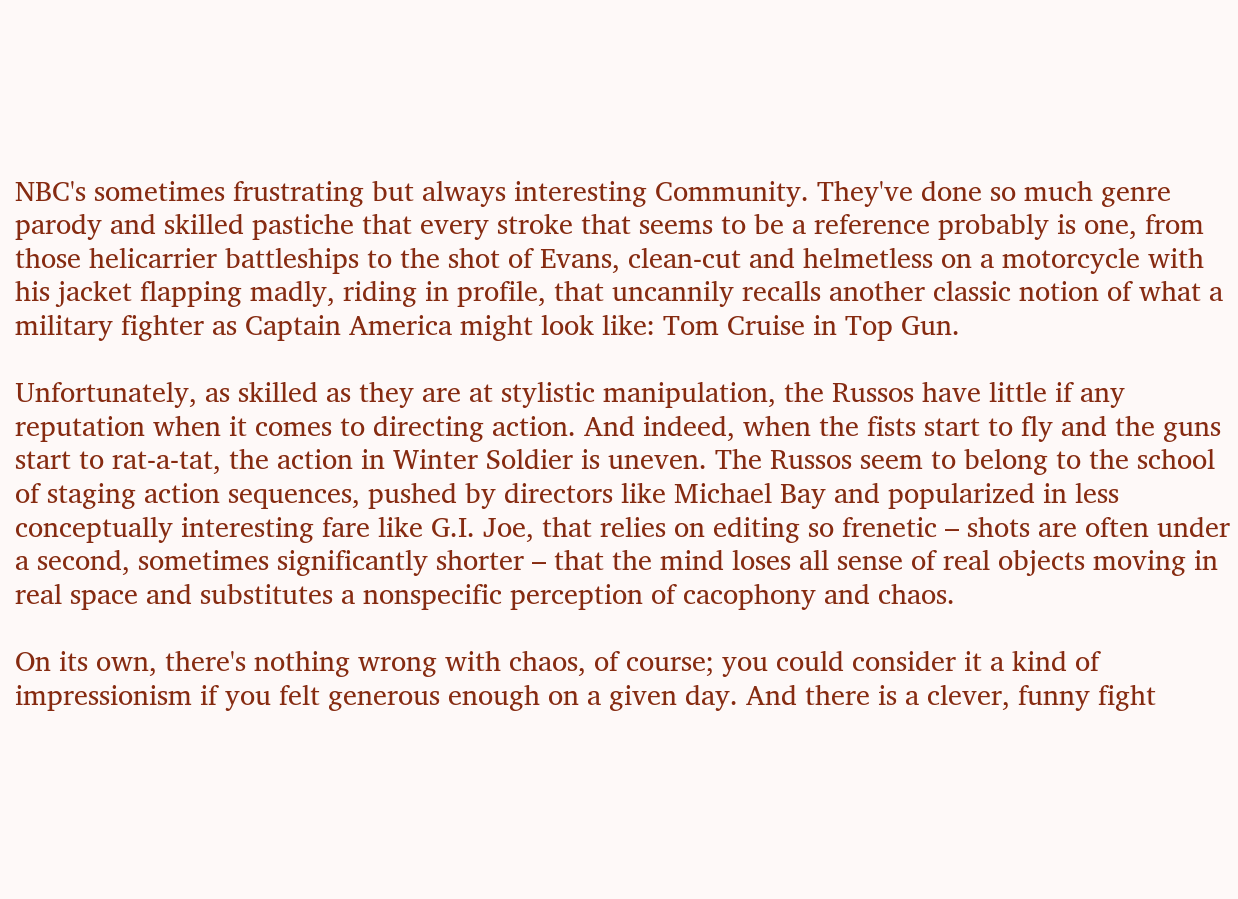NBC's sometimes frustrating but always interesting Community. They've done so much genre parody and skilled pastiche that every stroke that seems to be a reference probably is one, from those helicarrier battleships to the shot of Evans, clean-cut and helmetless on a motorcycle with his jacket flapping madly, riding in profile, that uncannily recalls another classic notion of what a military fighter as Captain America might look like: Tom Cruise in Top Gun.

Unfortunately, as skilled as they are at stylistic manipulation, the Russos have little if any reputation when it comes to directing action. And indeed, when the fists start to fly and the guns start to rat-a-tat, the action in Winter Soldier is uneven. The Russos seem to belong to the school of staging action sequences, pushed by directors like Michael Bay and popularized in less conceptually interesting fare like G.I. Joe, that relies on editing so frenetic – shots are often under a second, sometimes significantly shorter – that the mind loses all sense of real objects moving in real space and substitutes a nonspecific perception of cacophony and chaos.

On its own, there's nothing wrong with chaos, of course; you could consider it a kind of impressionism if you felt generous enough on a given day. And there is a clever, funny fight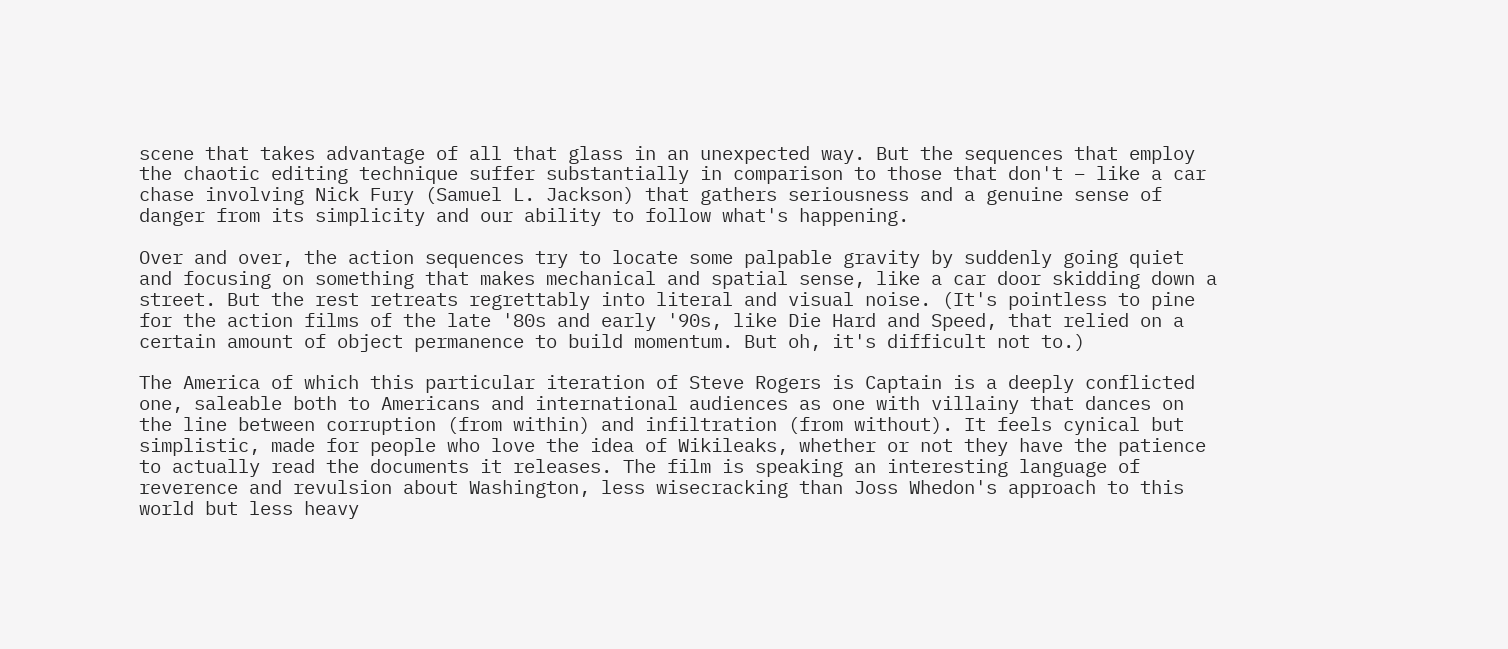scene that takes advantage of all that glass in an unexpected way. But the sequences that employ the chaotic editing technique suffer substantially in comparison to those that don't – like a car chase involving Nick Fury (Samuel L. Jackson) that gathers seriousness and a genuine sense of danger from its simplicity and our ability to follow what's happening.

Over and over, the action sequences try to locate some palpable gravity by suddenly going quiet and focusing on something that makes mechanical and spatial sense, like a car door skidding down a street. But the rest retreats regrettably into literal and visual noise. (It's pointless to pine for the action films of the late '80s and early '90s, like Die Hard and Speed, that relied on a certain amount of object permanence to build momentum. But oh, it's difficult not to.)

The America of which this particular iteration of Steve Rogers is Captain is a deeply conflicted one, saleable both to Americans and international audiences as one with villainy that dances on the line between corruption (from within) and infiltration (from without). It feels cynical but simplistic, made for people who love the idea of Wikileaks, whether or not they have the patience to actually read the documents it releases. The film is speaking an interesting language of reverence and revulsion about Washington, less wisecracking than Joss Whedon's approach to this world but less heavy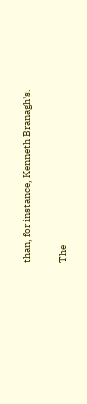than, for instance, Kenneth Branagh's.

The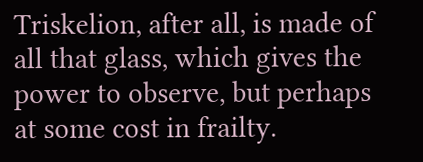Triskelion, after all, is made of all that glass, which gives the power to observe, but perhaps at some cost in frailty.